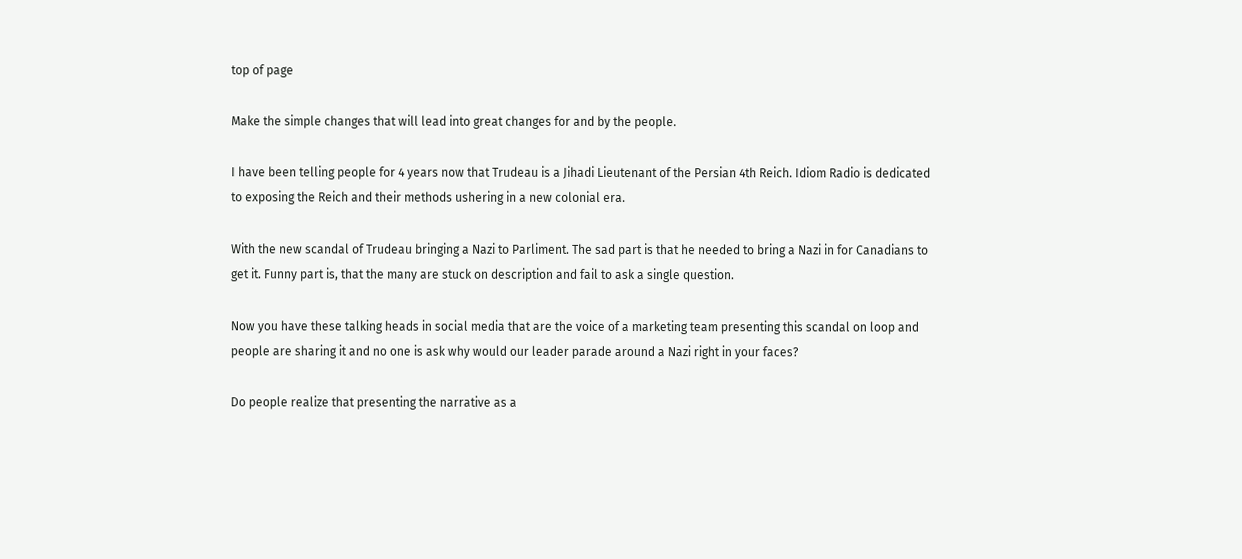top of page

Make the simple changes that will lead into great changes for and by the people.

I have been telling people for 4 years now that Trudeau is a Jihadi Lieutenant of the Persian 4th Reich. Idiom Radio is dedicated to exposing the Reich and their methods ushering in a new colonial era.

With the new scandal of Trudeau bringing a Nazi to Parliment. The sad part is that he needed to bring a Nazi in for Canadians to get it. Funny part is, that the many are stuck on description and fail to ask a single question.

Now you have these talking heads in social media that are the voice of a marketing team presenting this scandal on loop and people are sharing it and no one is ask why would our leader parade around a Nazi right in your faces?

Do people realize that presenting the narrative as a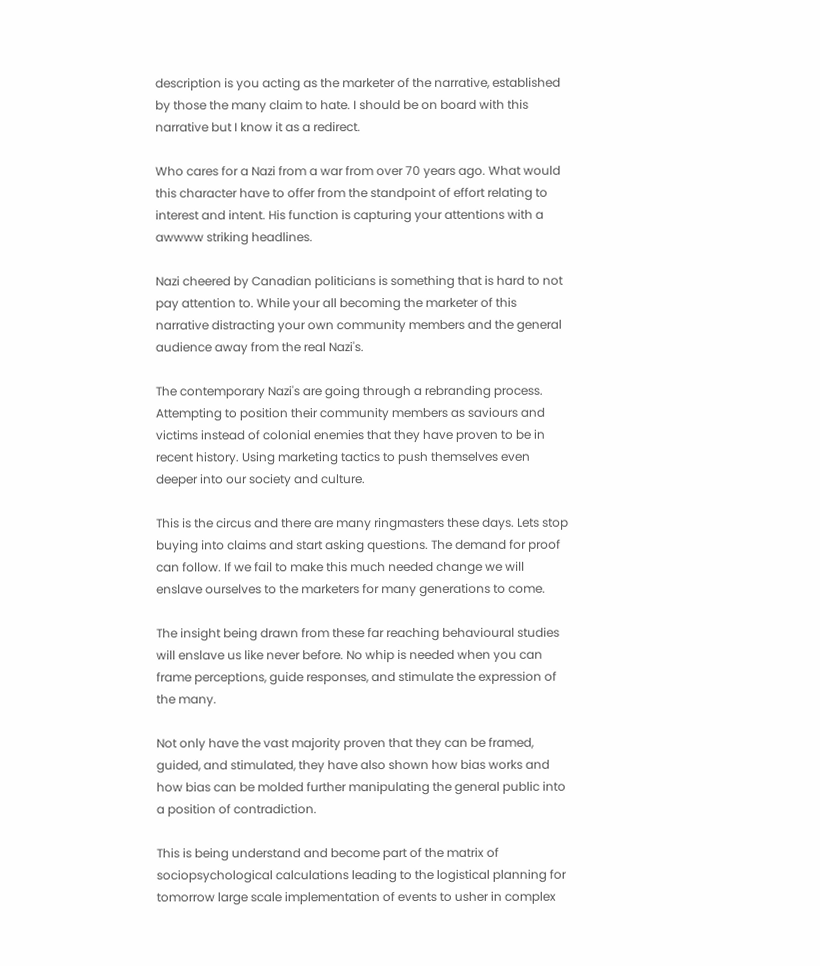description is you acting as the marketer of the narrative, established by those the many claim to hate. I should be on board with this narrative but I know it as a redirect.

Who cares for a Nazi from a war from over 70 years ago. What would this character have to offer from the standpoint of effort relating to interest and intent. His function is capturing your attentions with a awwww striking headlines.

Nazi cheered by Canadian politicians is something that is hard to not pay attention to. While your all becoming the marketer of this narrative distracting your own community members and the general audience away from the real Nazi's.

The contemporary Nazi's are going through a rebranding process. Attempting to position their community members as saviours and victims instead of colonial enemies that they have proven to be in recent history. Using marketing tactics to push themselves even deeper into our society and culture.

This is the circus and there are many ringmasters these days. Lets stop buying into claims and start asking questions. The demand for proof can follow. If we fail to make this much needed change we will enslave ourselves to the marketers for many generations to come.

The insight being drawn from these far reaching behavioural studies will enslave us like never before. No whip is needed when you can frame perceptions, guide responses, and stimulate the expression of the many.

Not only have the vast majority proven that they can be framed, guided, and stimulated, they have also shown how bias works and how bias can be molded further manipulating the general public into a position of contradiction.

This is being understand and become part of the matrix of sociopsychological calculations leading to the logistical planning for tomorrow large scale implementation of events to usher in complex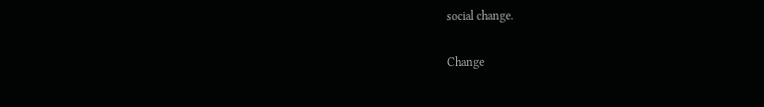social change.

Change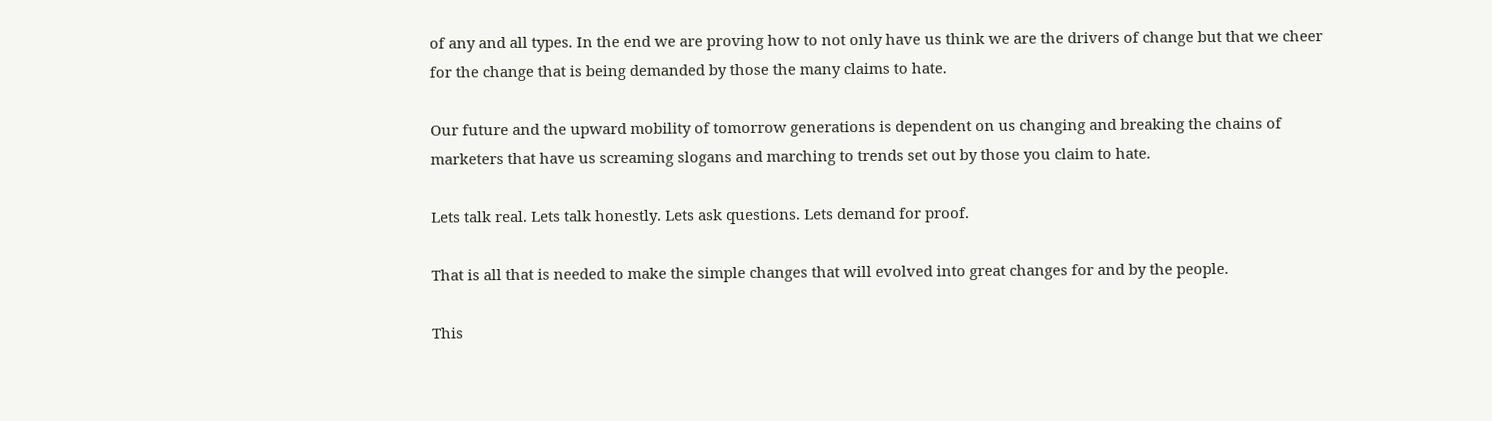of any and all types. In the end we are proving how to not only have us think we are the drivers of change but that we cheer for the change that is being demanded by those the many claims to hate.

Our future and the upward mobility of tomorrow generations is dependent on us changing and breaking the chains of marketers that have us screaming slogans and marching to trends set out by those you claim to hate.

Lets talk real. Lets talk honestly. Lets ask questions. Lets demand for proof.

That is all that is needed to make the simple changes that will evolved into great changes for and by the people.

This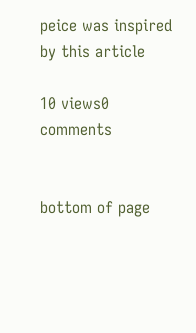peice was inspired by this article

10 views0 comments


bottom of page